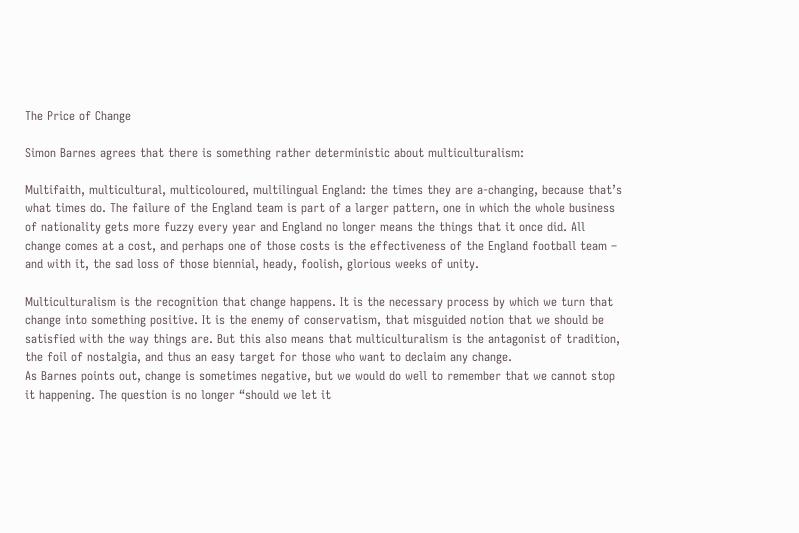The Price of Change

Simon Barnes agrees that there is something rather deterministic about multiculturalism:

Multifaith, multicultural, multicoloured, multilingual England: the times they are a-changing, because that’s what times do. The failure of the England team is part of a larger pattern, one in which the whole business of nationality gets more fuzzy every year and England no longer means the things that it once did. All change comes at a cost, and perhaps one of those costs is the effectiveness of the England football team – and with it, the sad loss of those biennial, heady, foolish, glorious weeks of unity.

Multiculturalism is the recognition that change happens. It is the necessary process by which we turn that change into something positive. It is the enemy of conservatism, that misguided notion that we should be satisfied with the way things are. But this also means that multiculturalism is the antagonist of tradition, the foil of nostalgia, and thus an easy target for those who want to declaim any change.
As Barnes points out, change is sometimes negative, but we would do well to remember that we cannot stop it happening. The question is no longer “should we let it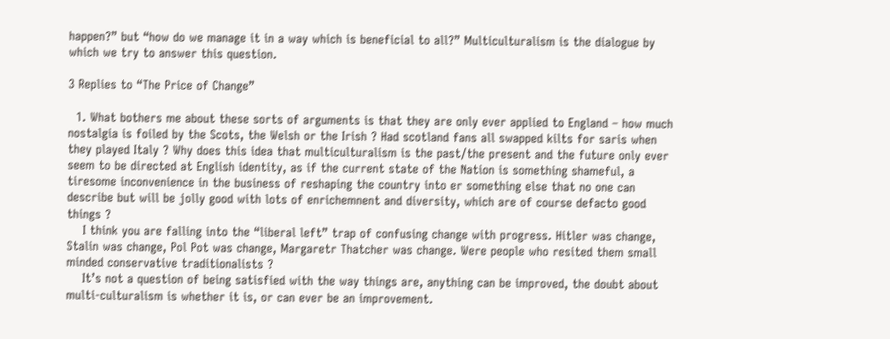happen?” but “how do we manage it in a way which is beneficial to all?” Multiculturalism is the dialogue by which we try to answer this question.

3 Replies to “The Price of Change”

  1. What bothers me about these sorts of arguments is that they are only ever applied to England – how much nostalgia is foiled by the Scots, the Welsh or the Irish ? Had scotland fans all swapped kilts for saris when they played Italy ? Why does this idea that multiculturalism is the past/the present and the future only ever seem to be directed at English identity, as if the current state of the Nation is something shameful, a tiresome inconvenience in the business of reshaping the country into er something else that no one can describe but will be jolly good with lots of enrichemnent and diversity, which are of course defacto good things ?
    I think you are falling into the “liberal left” trap of confusing change with progress. Hitler was change, Stalin was change, Pol Pot was change, Margaretr Thatcher was change. Were people who resited them small minded conservative traditionalists ?
    It’s not a question of being satisfied with the way things are, anything can be improved, the doubt about multi-culturalism is whether it is, or can ever be an improvement.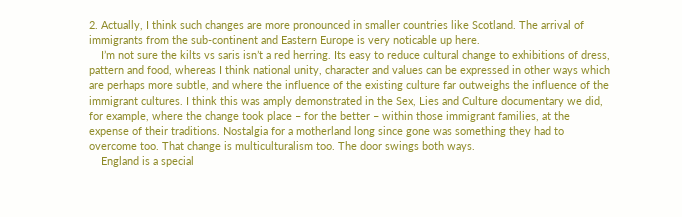2. Actually, I think such changes are more pronounced in smaller countries like Scotland. The arrival of immigrants from the sub-continent and Eastern Europe is very noticable up here.
    I’m not sure the kilts vs saris isn’t a red herring. Its easy to reduce cultural change to exhibitions of dress, pattern and food, whereas I think national unity, character and values can be expressed in other ways which are perhaps more subtle, and where the influence of the existing culture far outweighs the influence of the immigrant cultures. I think this was amply demonstrated in the Sex, Lies and Culture documentary we did, for example, where the change took place – for the better – within those immigrant families, at the expense of their traditions. Nostalgia for a motherland long since gone was something they had to overcome too. That change is multiculturalism too. The door swings both ways.
    England is a special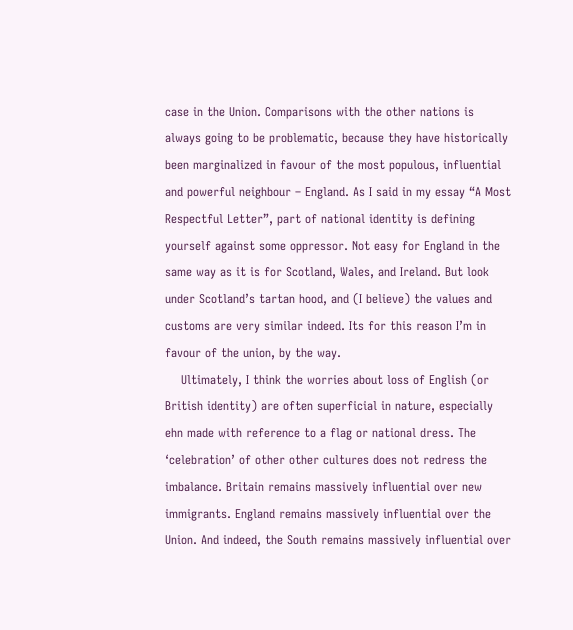case in the Union. Comparisons with the other nations is always going to be problematic, because they have historically been marginalized in favour of the most populous, influential and powerful neighbour – England. As I said in my essay “A Most Respectful Letter”, part of national identity is defining yourself against some oppressor. Not easy for England in the same way as it is for Scotland, Wales, and Ireland. But look under Scotland’s tartan hood, and (I believe) the values and customs are very similar indeed. Its for this reason I’m in favour of the union, by the way.
    Ultimately, I think the worries about loss of English (or British identity) are often superficial in nature, especially ehn made with reference to a flag or national dress. The ‘celebration’ of other other cultures does not redress the imbalance. Britain remains massively influential over new immigrants. England remains massively influential over the Union. And indeed, the South remains massively influential over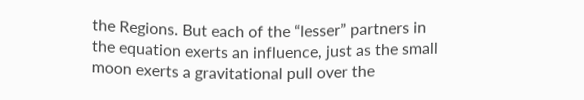the Regions. But each of the “lesser” partners in the equation exerts an influence, just as the small moon exerts a gravitational pull over the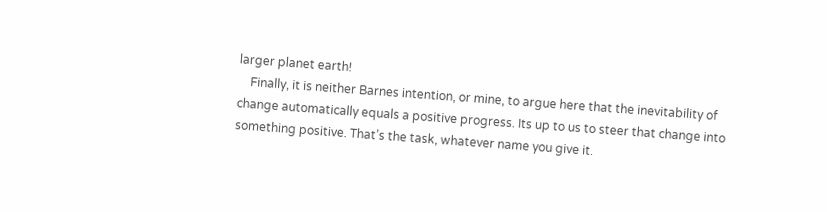larger planet earth!
    Finally, it is neither Barnes intention, or mine, to argue here that the inevitability of change automatically equals a positive progress. Its up to us to steer that change into something positive. That’s the task, whatever name you give it.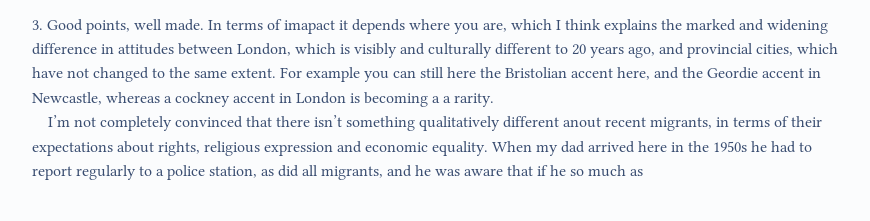3. Good points, well made. In terms of imapact it depends where you are, which I think explains the marked and widening difference in attitudes between London, which is visibly and culturally different to 20 years ago, and provincial cities, which have not changed to the same extent. For example you can still here the Bristolian accent here, and the Geordie accent in Newcastle, whereas a cockney accent in London is becoming a a rarity.
    I’m not completely convinced that there isn’t something qualitatively different anout recent migrants, in terms of their expectations about rights, religious expression and economic equality. When my dad arrived here in the 1950s he had to report regularly to a police station, as did all migrants, and he was aware that if he so much as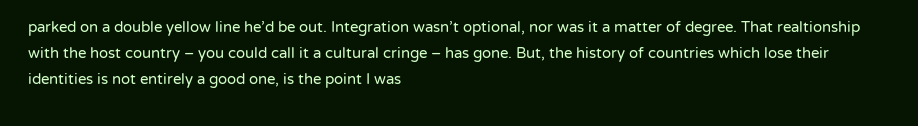parked on a double yellow line he’d be out. Integration wasn’t optional, nor was it a matter of degree. That realtionship with the host country – you could call it a cultural cringe – has gone. But, the history of countries which lose their identities is not entirely a good one, is the point I was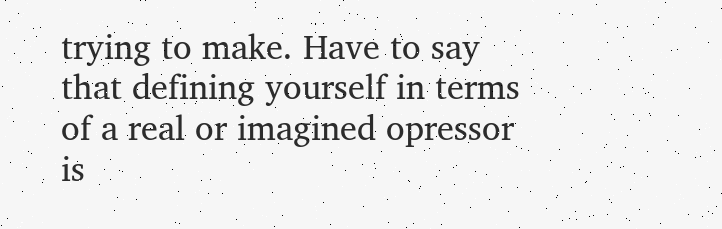trying to make. Have to say that defining yourself in terms of a real or imagined opressor is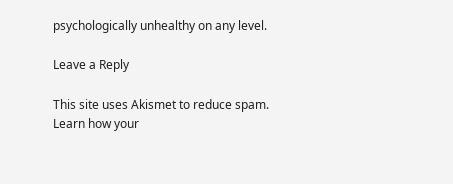psychologically unhealthy on any level.

Leave a Reply

This site uses Akismet to reduce spam. Learn how your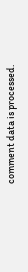comment data is processed.